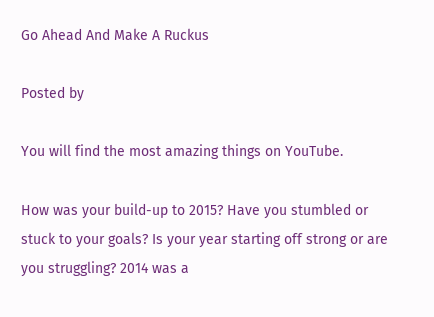Go Ahead And Make A Ruckus

Posted by

You will find the most amazing things on YouTube.

How was your build-up to 2015? Have you stumbled or stuck to your goals? Is your year starting off strong or are you struggling? 2014 was a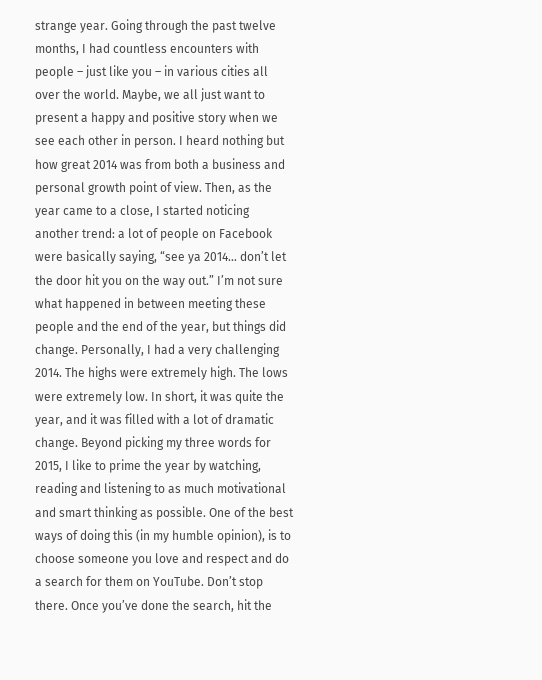strange year. Going through the past twelve months, I had countless encounters with people – just like you – in various cities all over the world. Maybe, we all just want to present a happy and positive story when we see each other in person. I heard nothing but how great 2014 was from both a business and personal growth point of view. Then, as the year came to a close, I started noticing another trend: a lot of people on Facebook were basically saying, “see ya 2014… don’t let the door hit you on the way out.” I’m not sure what happened in between meeting these people and the end of the year, but things did change. Personally, I had a very challenging 2014. The highs were extremely high. The lows were extremely low. In short, it was quite the year, and it was filled with a lot of dramatic change. Beyond picking my three words for 2015, I like to prime the year by watching, reading and listening to as much motivational and smart thinking as possible. One of the best ways of doing this (in my humble opinion), is to choose someone you love and respect and do a search for them on YouTube. Don’t stop there. Once you’ve done the search, hit the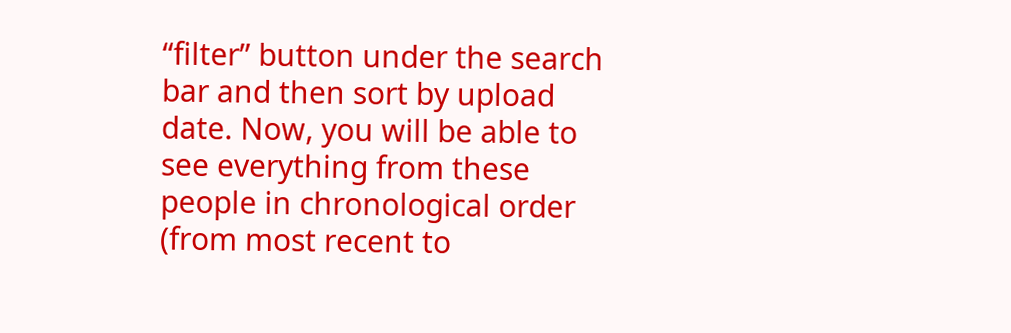“filter” button under the search bar and then sort by upload date. Now, you will be able to see everything from these people in chronological order (from most recent to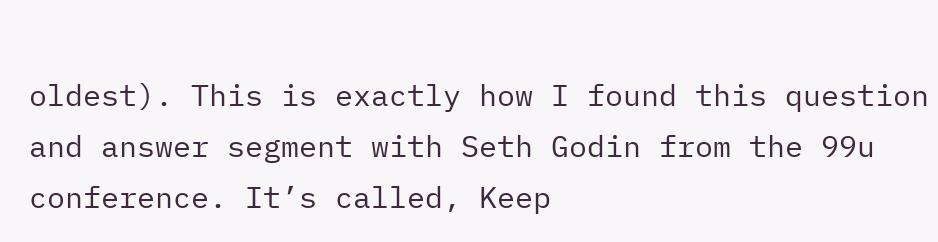oldest). This is exactly how I found this question and answer segment with Seth Godin from the 99u conference. It’s called, Keep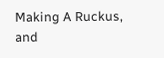Making A Ruckus, and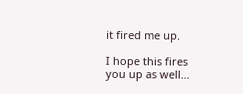it fired me up.

I hope this fires you up as well…